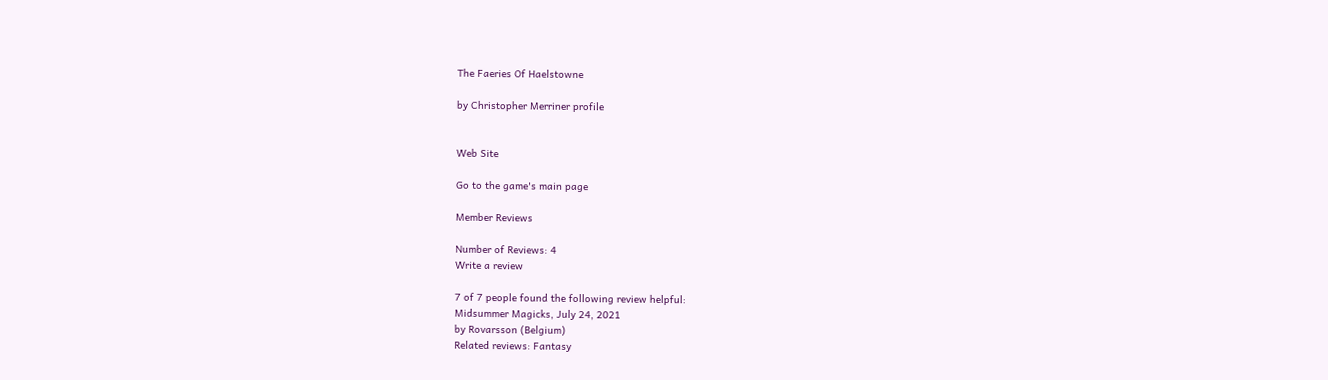The Faeries Of Haelstowne

by Christopher Merriner profile


Web Site

Go to the game's main page

Member Reviews

Number of Reviews: 4
Write a review

7 of 7 people found the following review helpful:
Midsummer Magicks, July 24, 2021
by Rovarsson (Belgium)
Related reviews: Fantasy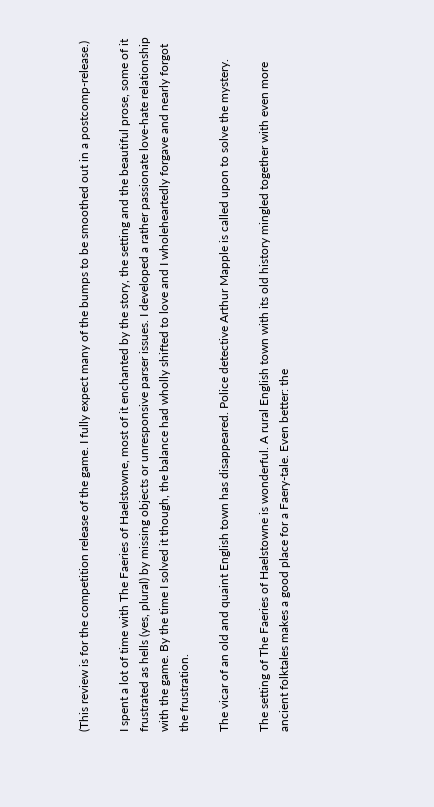(This review is for the competition release of the game. I fully expect many of the bumps to be smoothed out in a postcomp-release.)

I spent a lot of time with The Faeries of Haelstowne, most of it enchanted by the story, the setting and the beautiful prose, some of it frustrated as hells (yes, plural) by missing objects or unresponsive parser issues. I developed a rather passionate love-hate relationship with the game. By the time I solved it though, the balance had wholly shifted to love and I wholeheartedly forgave and nearly forgot the frustration.

The vicar of an old and quaint English town has disappeared. Police detective Arthur Mapple is called upon to solve the mystery.

The setting of The Faeries of Haelstowne is wonderful. A rural English town with its old history mingled together with even more ancient folktales makes a good place for a Faery-tale. Even better: the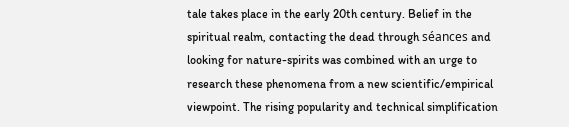tale takes place in the early 20th century. Belief in the spiritual realm, contacting the dead through séances and looking for nature-spirits was combined with an urge to research these phenomena from a new scientific/empirical viewpoint. The rising popularity and technical simplification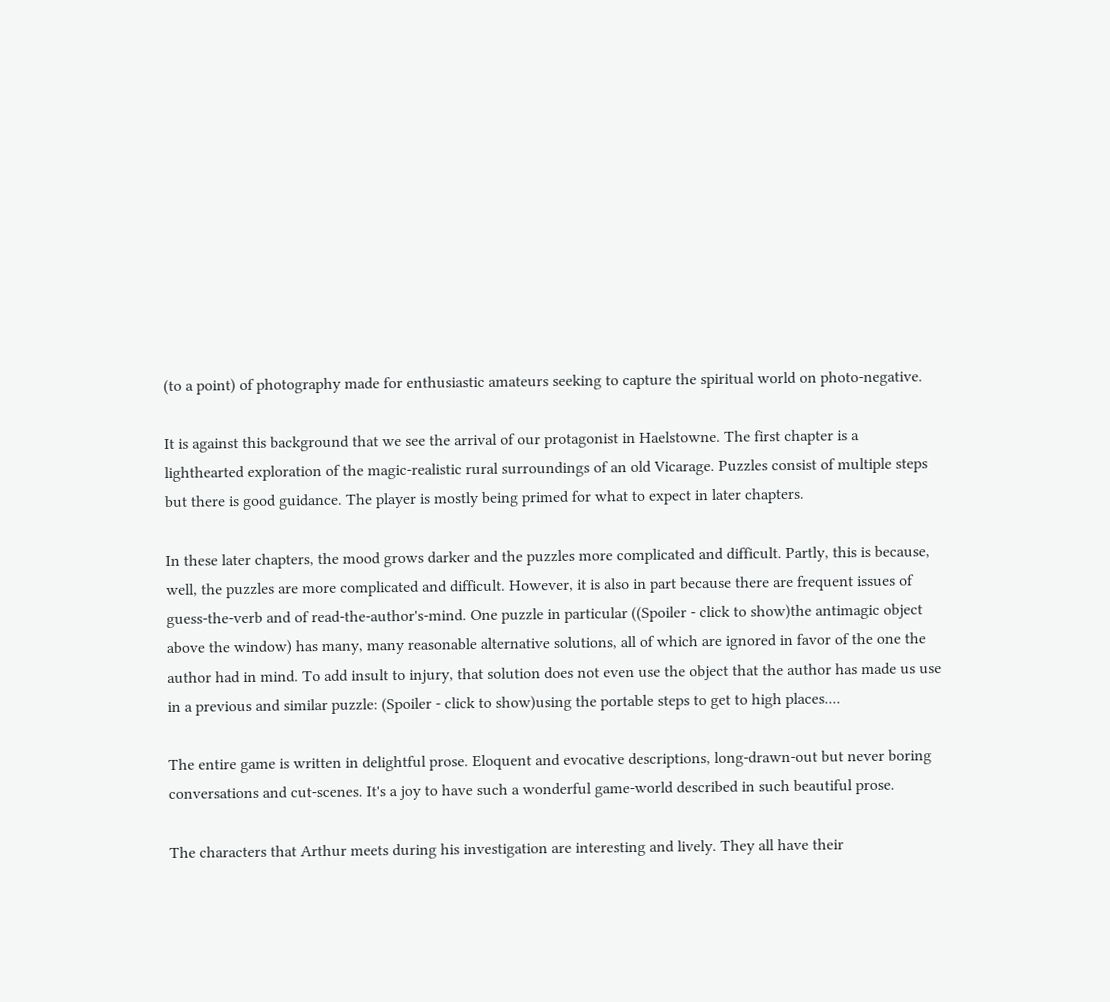(to a point) of photography made for enthusiastic amateurs seeking to capture the spiritual world on photo-negative.

It is against this background that we see the arrival of our protagonist in Haelstowne. The first chapter is a lighthearted exploration of the magic-realistic rural surroundings of an old Vicarage. Puzzles consist of multiple steps but there is good guidance. The player is mostly being primed for what to expect in later chapters.

In these later chapters, the mood grows darker and the puzzles more complicated and difficult. Partly, this is because, well, the puzzles are more complicated and difficult. However, it is also in part because there are frequent issues of guess-the-verb and of read-the-author's-mind. One puzzle in particular ((Spoiler - click to show)the antimagic object above the window) has many, many reasonable alternative solutions, all of which are ignored in favor of the one the author had in mind. To add insult to injury, that solution does not even use the object that the author has made us use in a previous and similar puzzle: (Spoiler - click to show)using the portable steps to get to high places....

The entire game is written in delightful prose. Eloquent and evocative descriptions, long-drawn-out but never boring conversations and cut-scenes. It's a joy to have such a wonderful game-world described in such beautiful prose.

The characters that Arthur meets during his investigation are interesting and lively. They all have their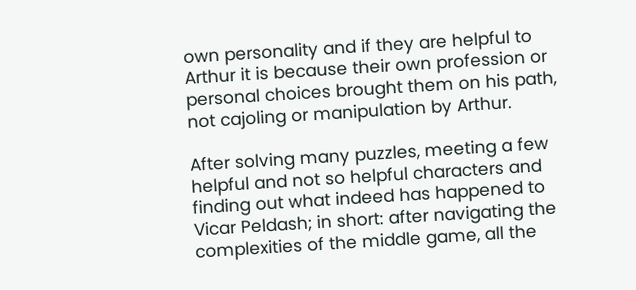own personality and if they are helpful to Arthur it is because their own profession or personal choices brought them on his path, not cajoling or manipulation by Arthur.

After solving many puzzles, meeting a few helpful and not so helpful characters and finding out what indeed has happened to Vicar Peldash; in short: after navigating the complexities of the middle game, all the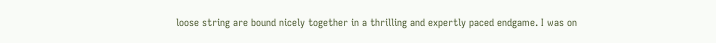loose string are bound nicely together in a thrilling and expertly paced endgame. I was on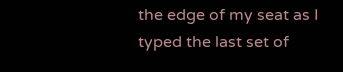the edge of my seat as I typed the last set of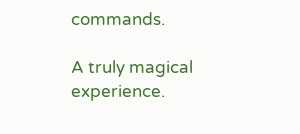commands.

A truly magical experience.